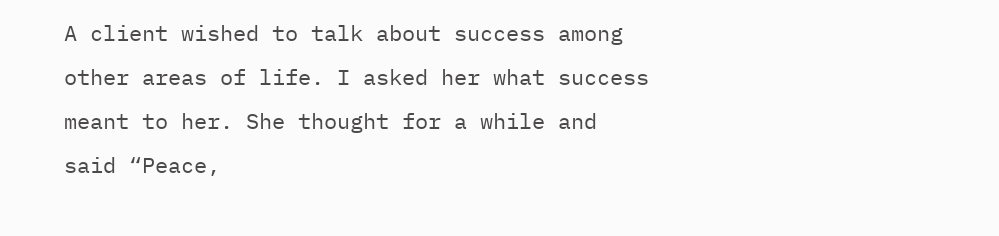A client wished to talk about success among other areas of life. I asked her what success meant to her. She thought for a while and said “Peace,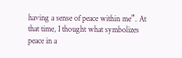having a sense of peace within me”. At that time, I thought what symbolizes peace in a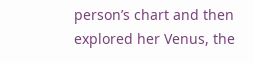person’s chart and then explored her Venus, the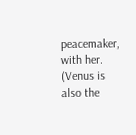peacemaker, with her. (Venus is also the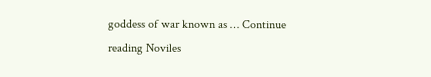goddess of war known as … Continue reading Noviles